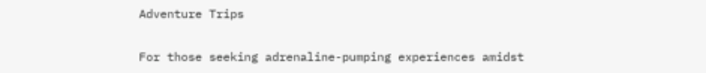Adventure Trips

For those seeking adrenaline-pumping experiences amidst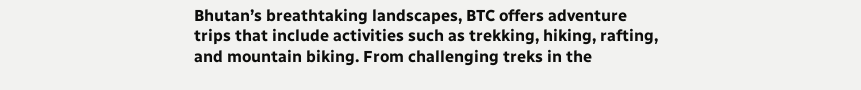Bhutan’s breathtaking landscapes, BTC offers adventure trips that include activities such as trekking, hiking, rafting, and mountain biking. From challenging treks in the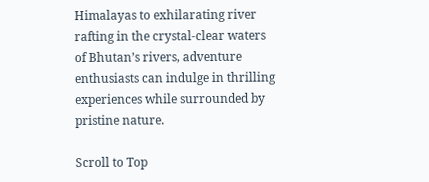Himalayas to exhilarating river rafting in the crystal-clear waters of Bhutan’s rivers, adventure enthusiasts can indulge in thrilling experiences while surrounded by pristine nature.

Scroll to Top